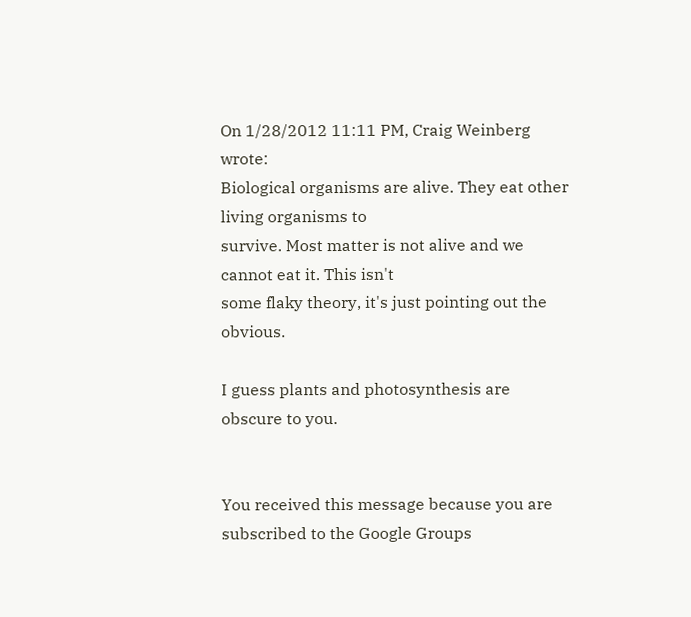On 1/28/2012 11:11 PM, Craig Weinberg wrote:
Biological organisms are alive. They eat other living organisms to
survive. Most matter is not alive and we cannot eat it. This isn't
some flaky theory, it's just pointing out the obvious.

I guess plants and photosynthesis are obscure to you.


You received this message because you are subscribed to the Google Groups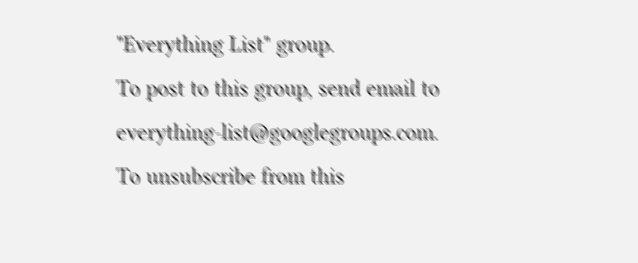"Everything List" group.
To post to this group, send email to everything-list@googlegroups.com.
To unsubscribe from this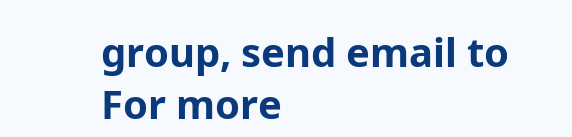group, send email to
For more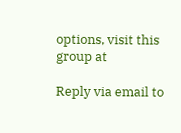options, visit this group at

Reply via email to